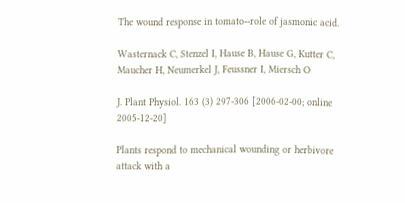The wound response in tomato--role of jasmonic acid.

Wasternack C, Stenzel I, Hause B, Hause G, Kutter C, Maucher H, Neumerkel J, Feussner I, Miersch O

J. Plant Physiol. 163 (3) 297-306 [2006-02-00; online 2005-12-20]

Plants respond to mechanical wounding or herbivore attack with a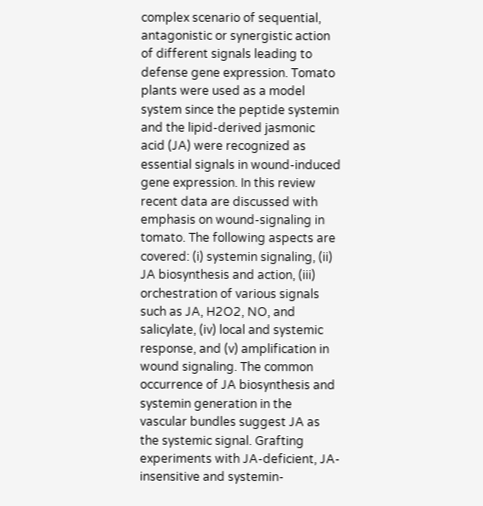complex scenario of sequential, antagonistic or synergistic action of different signals leading to defense gene expression. Tomato plants were used as a model system since the peptide systemin and the lipid-derived jasmonic acid (JA) were recognized as essential signals in wound-induced gene expression. In this review recent data are discussed with emphasis on wound-signaling in tomato. The following aspects are covered: (i) systemin signaling, (ii) JA biosynthesis and action, (iii) orchestration of various signals such as JA, H2O2, NO, and salicylate, (iv) local and systemic response, and (v) amplification in wound signaling. The common occurrence of JA biosynthesis and systemin generation in the vascular bundles suggest JA as the systemic signal. Grafting experiments with JA-deficient, JA-insensitive and systemin-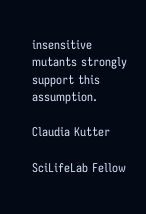insensitive mutants strongly support this assumption.

Claudia Kutter

SciLifeLab Fellow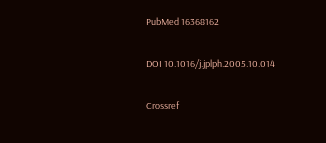PubMed 16368162

DOI 10.1016/j.jplph.2005.10.014

Crossref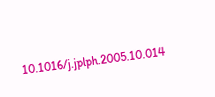10.1016/j.jplph.2005.10.014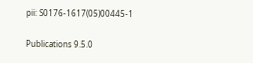pii: S0176-1617(05)00445-1

Publications 9.5.0